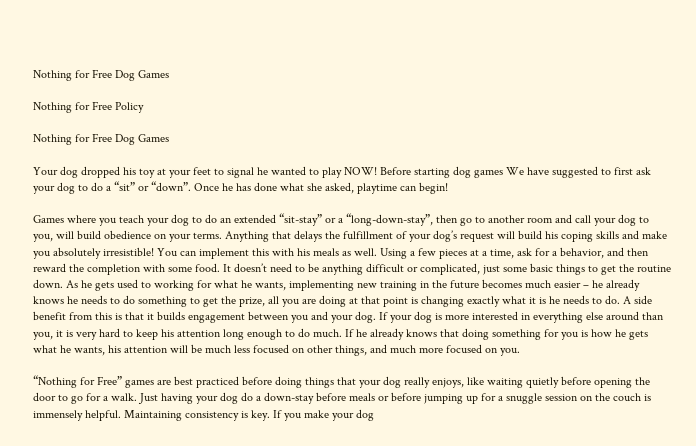Nothing for Free Dog Games

Nothing for Free Policy

Nothing for Free Dog Games

Your dog dropped his toy at your feet to signal he wanted to play NOW! Before starting dog games We have suggested to first ask your dog to do a “sit” or “down”. Once he has done what she asked, playtime can begin!

Games where you teach your dog to do an extended “sit-stay” or a “long-down-stay”, then go to another room and call your dog to you, will build obedience on your terms. Anything that delays the fulfillment of your dog’s request will build his coping skills and make you absolutely irresistible! You can implement this with his meals as well. Using a few pieces at a time, ask for a behavior, and then reward the completion with some food. It doesn’t need to be anything difficult or complicated, just some basic things to get the routine down. As he gets used to working for what he wants, implementing new training in the future becomes much easier – he already knows he needs to do something to get the prize, all you are doing at that point is changing exactly what it is he needs to do. A side benefit from this is that it builds engagement between you and your dog. If your dog is more interested in everything else around than you, it is very hard to keep his attention long enough to do much. If he already knows that doing something for you is how he gets what he wants, his attention will be much less focused on other things, and much more focused on you.

“Nothing for Free” games are best practiced before doing things that your dog really enjoys, like waiting quietly before opening the door to go for a walk. Just having your dog do a down-stay before meals or before jumping up for a snuggle session on the couch is immensely helpful. Maintaining consistency is key. If you make your dog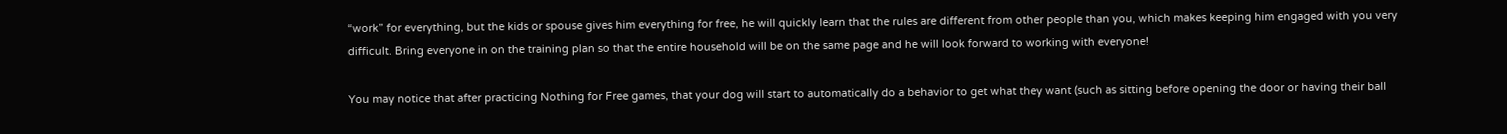“work” for everything, but the kids or spouse gives him everything for free, he will quickly learn that the rules are different from other people than you, which makes keeping him engaged with you very difficult. Bring everyone in on the training plan so that the entire household will be on the same page and he will look forward to working with everyone!

You may notice that after practicing Nothing for Free games, that your dog will start to automatically do a behavior to get what they want (such as sitting before opening the door or having their ball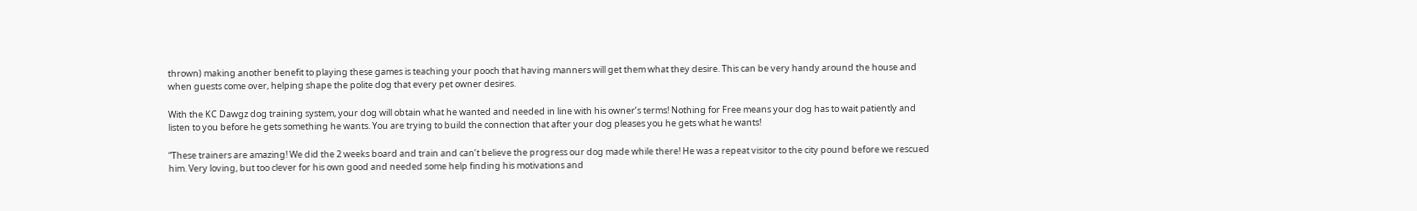thrown) making another benefit to playing these games is teaching your pooch that having manners will get them what they desire. This can be very handy around the house and when guests come over, helping shape the polite dog that every pet owner desires.

With the KC Dawgz dog training system, your dog will obtain what he wanted and needed in line with his owner’s terms! Nothing for Free means your dog has to wait patiently and listen to you before he gets something he wants. You are trying to build the connection that after your dog pleases you he gets what he wants!

“These trainers are amazing! We did the 2 weeks board and train and can’t believe the progress our dog made while there! He was a repeat visitor to the city pound before we rescued him. Very loving, but too clever for his own good and needed some help finding his motivations and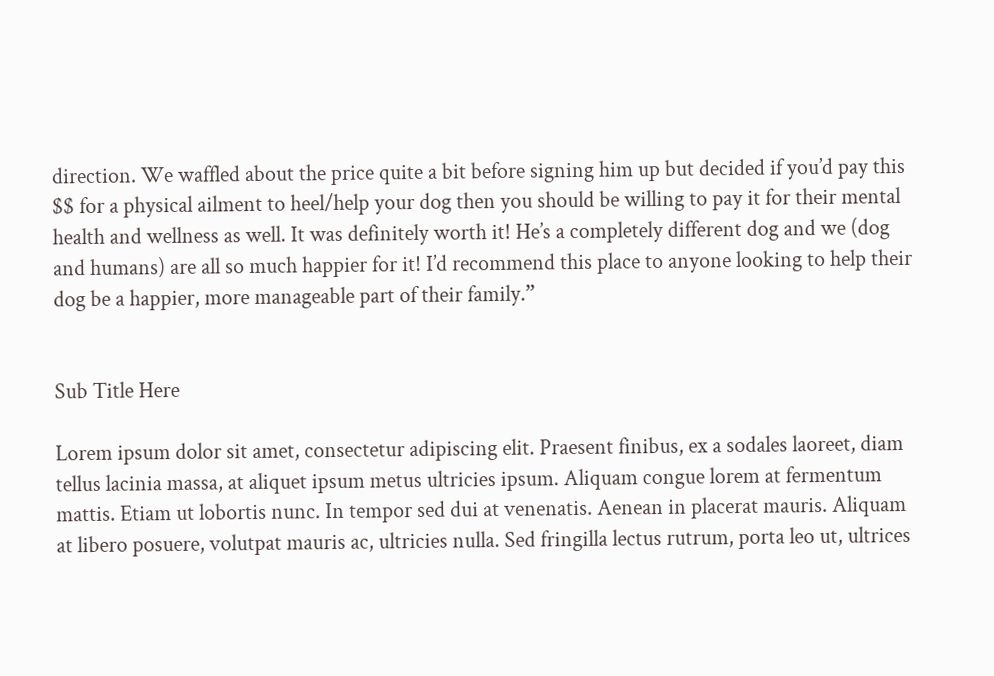direction. We waffled about the price quite a bit before signing him up but decided if you’d pay this $$ for a physical ailment to heel/help your dog then you should be willing to pay it for their mental health and wellness as well. It was definitely worth it! He’s a completely different dog and we (dog and humans) are all so much happier for it! I’d recommend this place to anyone looking to help their dog be a happier, more manageable part of their family.”


Sub Title Here

Lorem ipsum dolor sit amet, consectetur adipiscing elit. Praesent finibus, ex a sodales laoreet, diam tellus lacinia massa, at aliquet ipsum metus ultricies ipsum. Aliquam congue lorem at fermentum mattis. Etiam ut lobortis nunc. In tempor sed dui at venenatis. Aenean in placerat mauris. Aliquam at libero posuere, volutpat mauris ac, ultricies nulla. Sed fringilla lectus rutrum, porta leo ut, ultrices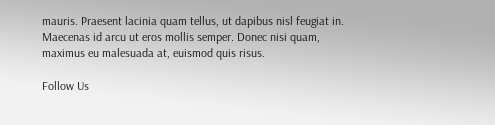mauris. Praesent lacinia quam tellus, ut dapibus nisl feugiat in. Maecenas id arcu ut eros mollis semper. Donec nisi quam, maximus eu malesuada at, euismod quis risus.

Follow Us